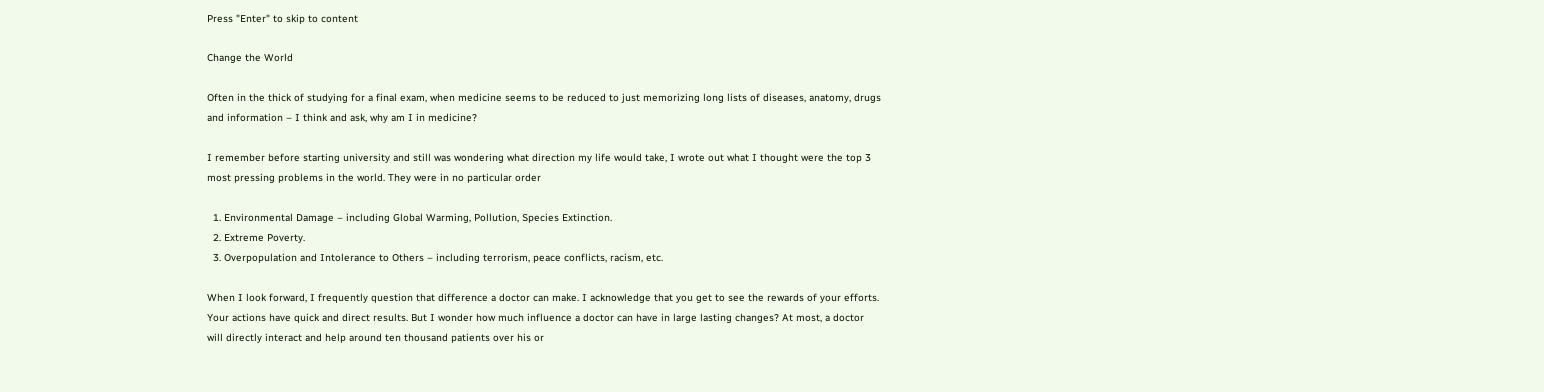Press "Enter" to skip to content

Change the World

Often in the thick of studying for a final exam, when medicine seems to be reduced to just memorizing long lists of diseases, anatomy, drugs and information – I think and ask, why am I in medicine?

I remember before starting university and still was wondering what direction my life would take, I wrote out what I thought were the top 3 most pressing problems in the world. They were in no particular order

  1. Environmental Damage – including Global Warming, Pollution, Species Extinction.
  2. Extreme Poverty.
  3. Overpopulation and Intolerance to Others – including terrorism, peace conflicts, racism, etc.

When I look forward, I frequently question that difference a doctor can make. I acknowledge that you get to see the rewards of your efforts. Your actions have quick and direct results. But I wonder how much influence a doctor can have in large lasting changes? At most, a doctor will directly interact and help around ten thousand patients over his or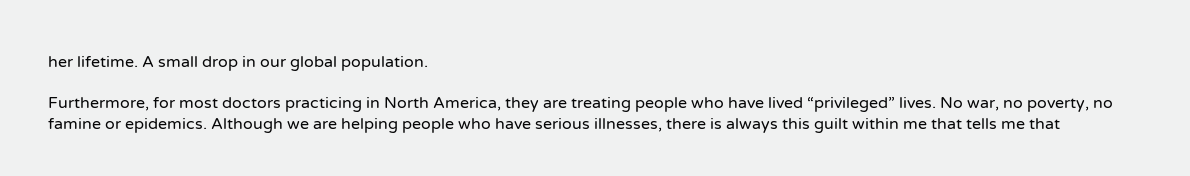her lifetime. A small drop in our global population.

Furthermore, for most doctors practicing in North America, they are treating people who have lived “privileged” lives. No war, no poverty, no famine or epidemics. Although we are helping people who have serious illnesses, there is always this guilt within me that tells me that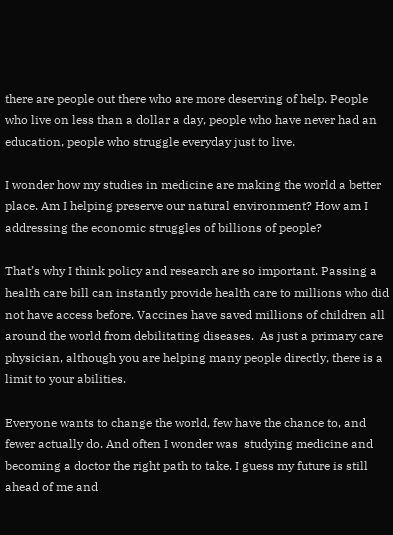there are people out there who are more deserving of help. People who live on less than a dollar a day, people who have never had an education, people who struggle everyday just to live.

I wonder how my studies in medicine are making the world a better place. Am I helping preserve our natural environment? How am I addressing the economic struggles of billions of people?

That’s why I think policy and research are so important. Passing a health care bill can instantly provide health care to millions who did not have access before. Vaccines have saved millions of children all around the world from debilitating diseases.  As just a primary care physician, although you are helping many people directly, there is a limit to your abilities.

Everyone wants to change the world, few have the chance to, and fewer actually do. And often I wonder was  studying medicine and becoming a doctor the right path to take. I guess my future is still ahead of me and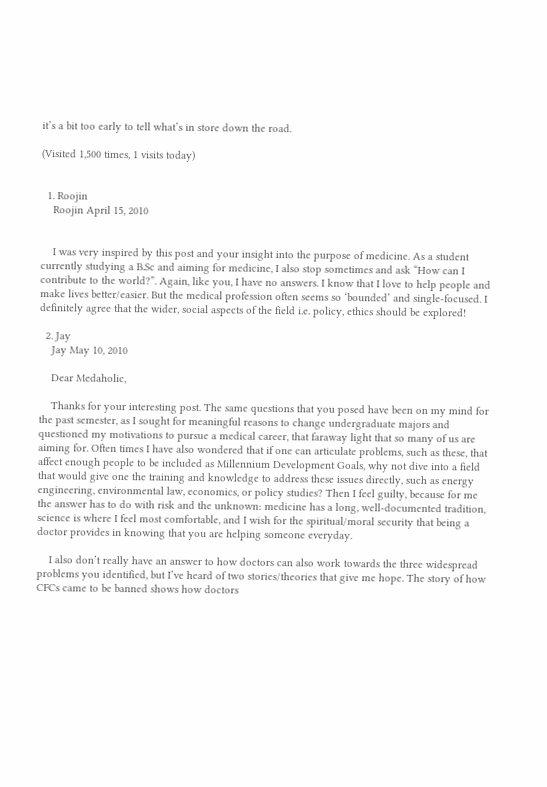it’s a bit too early to tell what’s in store down the road.

(Visited 1,500 times, 1 visits today)


  1. Roojin
    Roojin April 15, 2010


    I was very inspired by this post and your insight into the purpose of medicine. As a student currently studying a B.Sc and aiming for medicine, I also stop sometimes and ask “How can I contribute to the world?”. Again, like you, I have no answers. I know that I love to help people and make lives better/easier. But the medical profession often seems so ‘bounded’ and single-focused. I definitely agree that the wider, social aspects of the field i.e. policy, ethics should be explored!

  2. Jay
    Jay May 10, 2010

    Dear Medaholic,

    Thanks for your interesting post. The same questions that you posed have been on my mind for the past semester, as I sought for meaningful reasons to change undergraduate majors and questioned my motivations to pursue a medical career, that faraway light that so many of us are aiming for. Often times I have also wondered that if one can articulate problems, such as these, that affect enough people to be included as Millennium Development Goals, why not dive into a field that would give one the training and knowledge to address these issues directly, such as energy engineering, environmental law, economics, or policy studies? Then I feel guilty, because for me the answer has to do with risk and the unknown: medicine has a long, well-documented tradition, science is where I feel most comfortable, and I wish for the spiritual/moral security that being a doctor provides in knowing that you are helping someone everyday.

    I also don’t really have an answer to how doctors can also work towards the three widespread problems you identified, but I’ve heard of two stories/theories that give me hope. The story of how CFCs came to be banned shows how doctors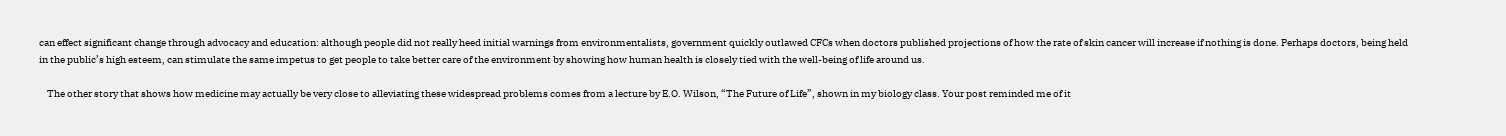can effect significant change through advocacy and education: although people did not really heed initial warnings from environmentalists, government quickly outlawed CFCs when doctors published projections of how the rate of skin cancer will increase if nothing is done. Perhaps doctors, being held in the public’s high esteem, can stimulate the same impetus to get people to take better care of the environment by showing how human health is closely tied with the well-being of life around us.

    The other story that shows how medicine may actually be very close to alleviating these widespread problems comes from a lecture by E.O. Wilson, “The Future of Life”, shown in my biology class. Your post reminded me of it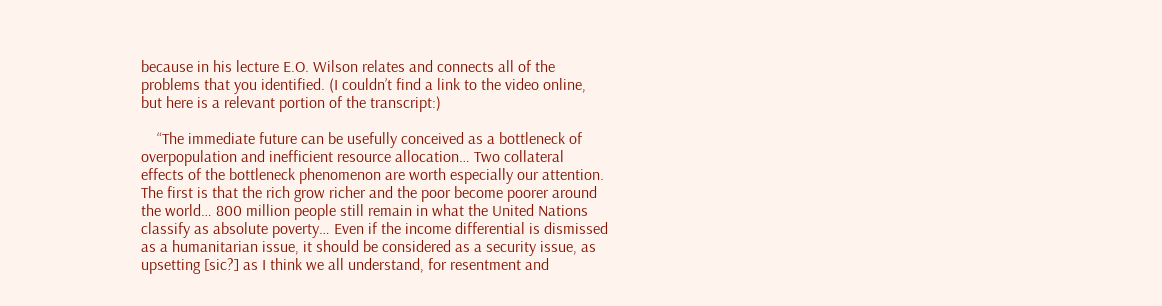because in his lecture E.O. Wilson relates and connects all of the problems that you identified. (I couldn’t find a link to the video online, but here is a relevant portion of the transcript:)

    “The immediate future can be usefully conceived as a bottleneck of overpopulation and inefficient resource allocation… Two collateral effects of the bottleneck phenomenon are worth especially our attention. The first is that the rich grow richer and the poor become poorer around the world… 800 million people still remain in what the United Nations classify as absolute poverty… Even if the income differential is dismissed as a humanitarian issue, it should be considered as a security issue, as upsetting [sic?] as I think we all understand, for resentment and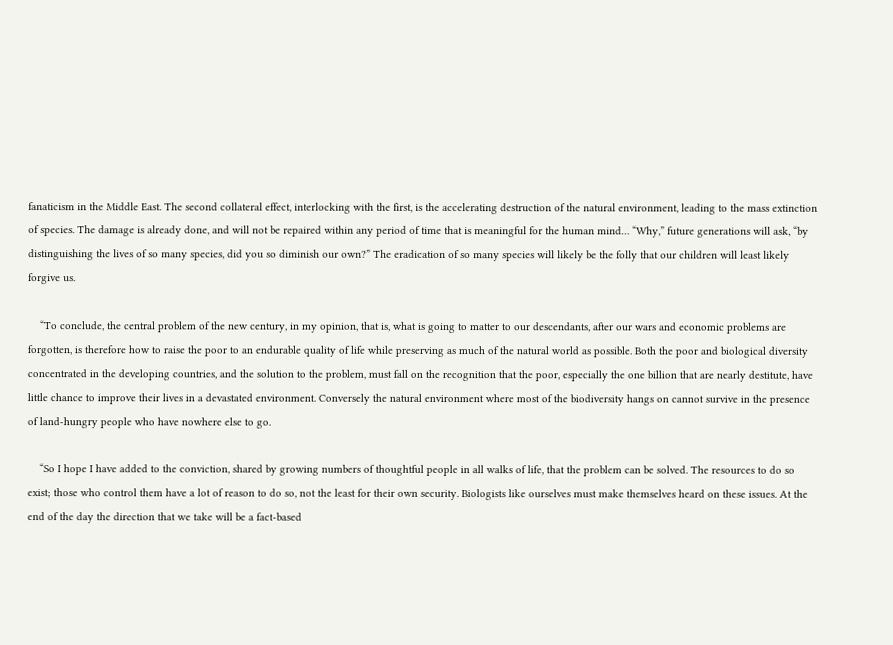fanaticism in the Middle East. The second collateral effect, interlocking with the first, is the accelerating destruction of the natural environment, leading to the mass extinction of species. The damage is already done, and will not be repaired within any period of time that is meaningful for the human mind… “Why,” future generations will ask, “by distinguishing the lives of so many species, did you so diminish our own?” The eradication of so many species will likely be the folly that our children will least likely forgive us.

    “To conclude, the central problem of the new century, in my opinion, that is, what is going to matter to our descendants, after our wars and economic problems are forgotten, is therefore how to raise the poor to an endurable quality of life while preserving as much of the natural world as possible. Both the poor and biological diversity concentrated in the developing countries, and the solution to the problem, must fall on the recognition that the poor, especially the one billion that are nearly destitute, have little chance to improve their lives in a devastated environment. Conversely the natural environment where most of the biodiversity hangs on cannot survive in the presence of land-hungry people who have nowhere else to go.

    “So I hope I have added to the conviction, shared by growing numbers of thoughtful people in all walks of life, that the problem can be solved. The resources to do so exist; those who control them have a lot of reason to do so, not the least for their own security. Biologists like ourselves must make themselves heard on these issues. At the end of the day the direction that we take will be a fact-based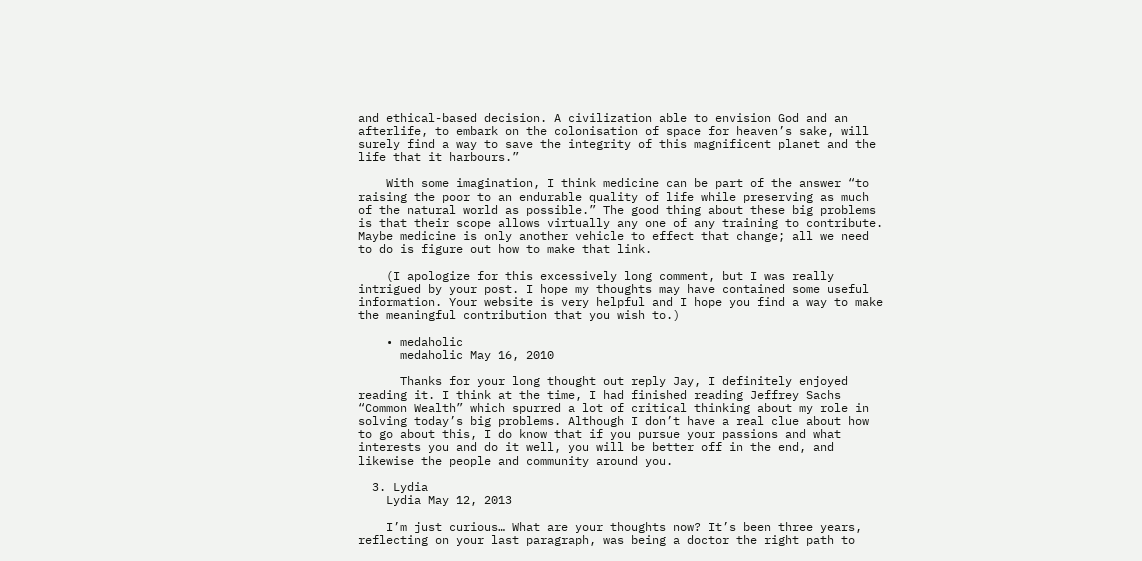and ethical-based decision. A civilization able to envision God and an afterlife, to embark on the colonisation of space for heaven’s sake, will surely find a way to save the integrity of this magnificent planet and the life that it harbours.”

    With some imagination, I think medicine can be part of the answer “to raising the poor to an endurable quality of life while preserving as much of the natural world as possible.” The good thing about these big problems is that their scope allows virtually any one of any training to contribute. Maybe medicine is only another vehicle to effect that change; all we need to do is figure out how to make that link.

    (I apologize for this excessively long comment, but I was really intrigued by your post. I hope my thoughts may have contained some useful information. Your website is very helpful and I hope you find a way to make the meaningful contribution that you wish to.)

    • medaholic
      medaholic May 16, 2010

      Thanks for your long thought out reply Jay, I definitely enjoyed reading it. I think at the time, I had finished reading Jeffrey Sachs “Common Wealth” which spurred a lot of critical thinking about my role in solving today’s big problems. Although I don’t have a real clue about how to go about this, I do know that if you pursue your passions and what interests you and do it well, you will be better off in the end, and likewise the people and community around you.

  3. Lydia
    Lydia May 12, 2013

    I’m just curious… What are your thoughts now? It’s been three years, reflecting on your last paragraph, was being a doctor the right path to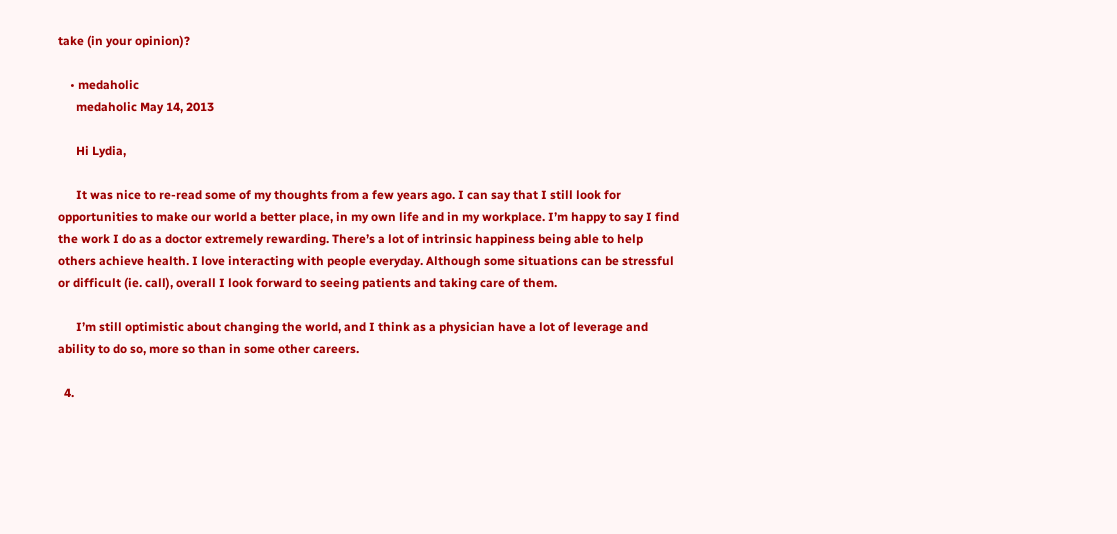take (in your opinion)?

    • medaholic
      medaholic May 14, 2013

      Hi Lydia,

      It was nice to re-read some of my thoughts from a few years ago. I can say that I still look for opportunities to make our world a better place, in my own life and in my workplace. I’m happy to say I find the work I do as a doctor extremely rewarding. There’s a lot of intrinsic happiness being able to help others achieve health. I love interacting with people everyday. Although some situations can be stressful or difficult (ie. call), overall I look forward to seeing patients and taking care of them.

      I’m still optimistic about changing the world, and I think as a physician have a lot of leverage and ability to do so, more so than in some other careers.

  4.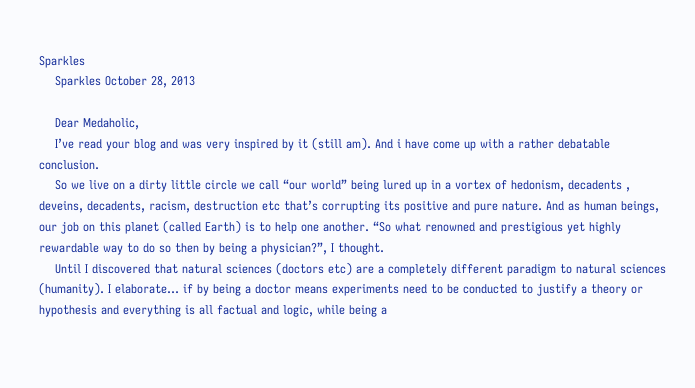Sparkles
    Sparkles October 28, 2013

    Dear Medaholic,
    I’ve read your blog and was very inspired by it (still am). And i have come up with a rather debatable conclusion.
    So we live on a dirty little circle we call “our world” being lured up in a vortex of hedonism, decadents , deveins, decadents, racism, destruction etc that’s corrupting its positive and pure nature. And as human beings, our job on this planet (called Earth) is to help one another. “So what renowned and prestigious yet highly rewardable way to do so then by being a physician?”, I thought.
    Until I discovered that natural sciences (doctors etc) are a completely different paradigm to natural sciences (humanity). I elaborate… if by being a doctor means experiments need to be conducted to justify a theory or hypothesis and everything is all factual and logic, while being a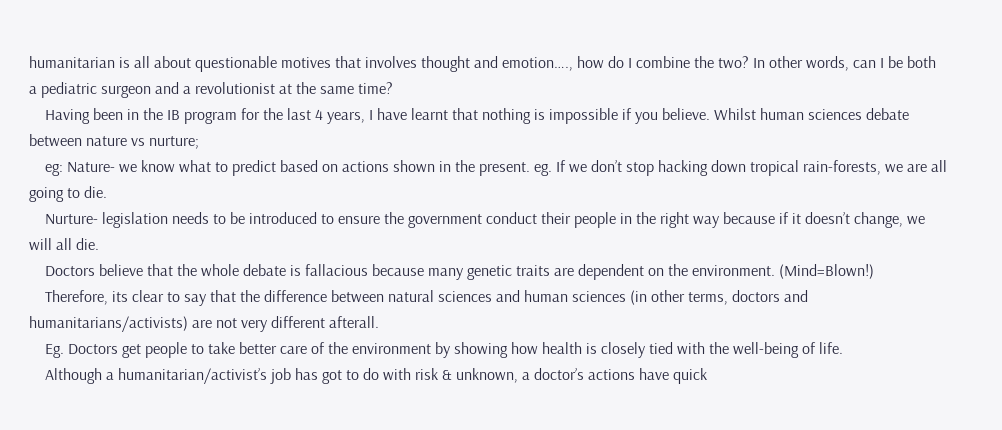humanitarian is all about questionable motives that involves thought and emotion…., how do I combine the two? In other words, can I be both a pediatric surgeon and a revolutionist at the same time?
    Having been in the IB program for the last 4 years, I have learnt that nothing is impossible if you believe. Whilst human sciences debate between nature vs nurture;
    eg: Nature- we know what to predict based on actions shown in the present. eg. If we don’t stop hacking down tropical rain-forests, we are all going to die.
    Nurture- legislation needs to be introduced to ensure the government conduct their people in the right way because if it doesn’t change, we will all die.
    Doctors believe that the whole debate is fallacious because many genetic traits are dependent on the environment. (Mind=Blown!)
    Therefore, its clear to say that the difference between natural sciences and human sciences (in other terms, doctors and humanitarians/activists) are not very different afterall.
    Eg. Doctors get people to take better care of the environment by showing how health is closely tied with the well-being of life.
    Although a humanitarian/activist’s job has got to do with risk & unknown, a doctor’s actions have quick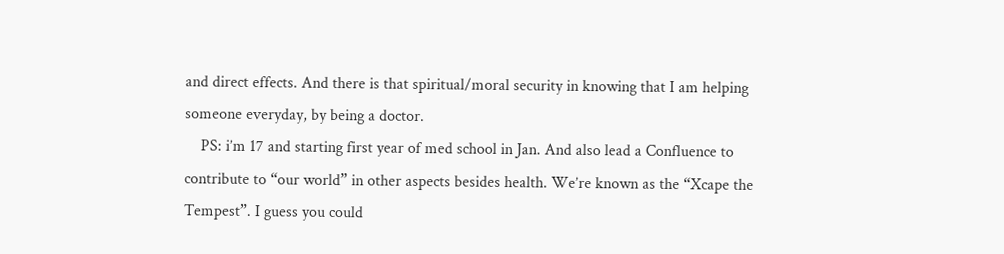and direct effects. And there is that spiritual/moral security in knowing that I am helping someone everyday, by being a doctor.
    PS: i’m 17 and starting first year of med school in Jan. And also lead a Confluence to contribute to “our world” in other aspects besides health. We’re known as the “Xcape the Tempest”. I guess you could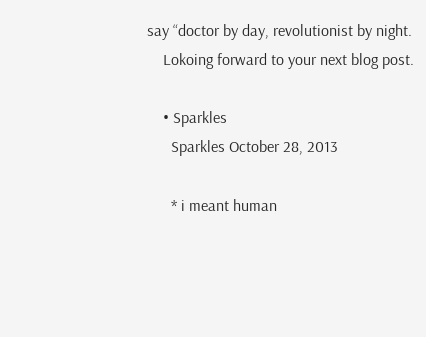say “doctor by day, revolutionist by night.
    Lokoing forward to your next blog post.

    • Sparkles
      Sparkles October 28, 2013

      * i meant human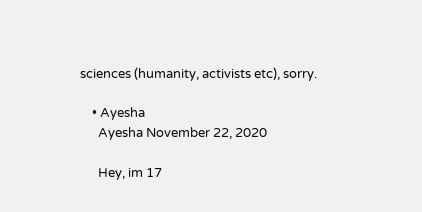sciences (humanity, activists etc), sorry.

    • Ayesha
      Ayesha November 22, 2020

      Hey, im 17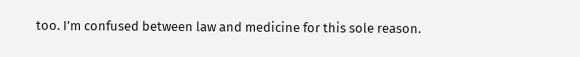too. I’m confused between law and medicine for this sole reason.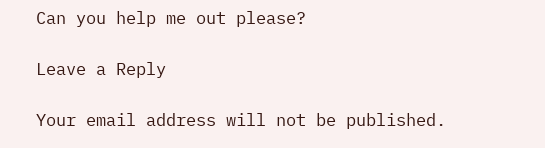Can you help me out please?

Leave a Reply

Your email address will not be published.